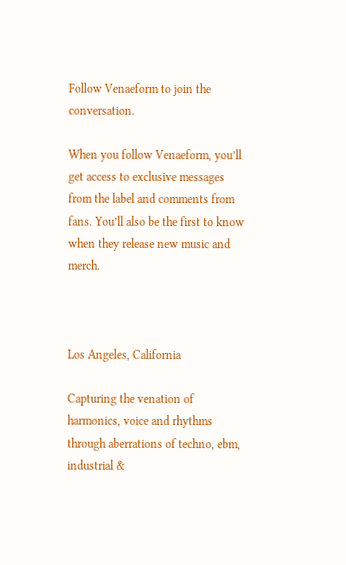Follow Venaeform to join the conversation.

When you follow Venaeform, you’ll get access to exclusive messages from the label and comments from fans. You’ll also be the first to know when they release new music and merch.



Los Angeles, California

Capturing the venation of harmonics, voice and rhythms through aberrations of techno, ebm, industrial &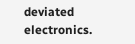deviated electronics.